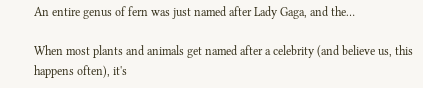An entire genus of fern was just named after Lady Gaga, and the…

When most plants and animals get named after a celebrity (and believe us, this happens often), it's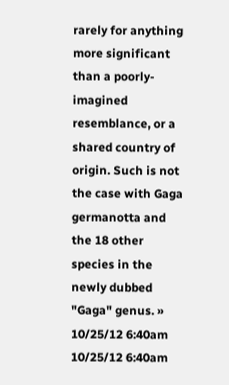rarely for anything more significant than a poorly-imagined resemblance, or a shared country of origin. Such is not the case with Gaga germanotta and the 18 other species in the newly dubbed "Gaga" genus. » 10/25/12 6:40am 10/25/12 6:40am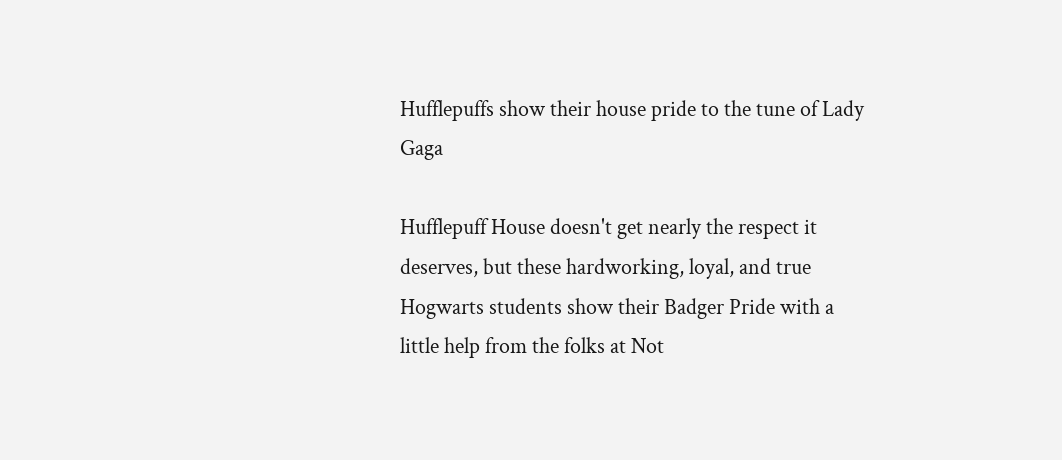Hufflepuffs show their house pride to the tune of Lady Gaga

Hufflepuff House doesn't get nearly the respect it deserves, but these hardworking, loyal, and true Hogwarts students show their Badger Pride with a little help from the folks at Not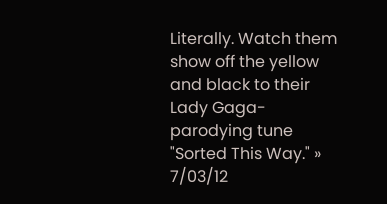Literally. Watch them show off the yellow and black to their Lady Gaga-parodying tune "Sorted This Way." » 7/03/12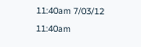11:40am 7/03/12 11:40am